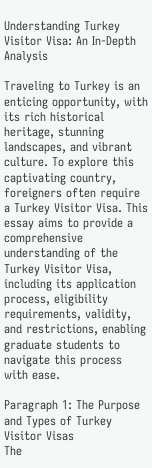Understanding Turkey Visitor Visa: An In-Depth Analysis

Traveling to Turkey is an enticing opportunity, with its rich historical heritage, stunning landscapes, and vibrant culture. To explore this captivating country, foreigners often require a Turkey Visitor Visa. This essay aims to provide a comprehensive understanding of the Turkey Visitor Visa, including its application process, eligibility requirements, validity, and restrictions, enabling graduate students to navigate this process with ease.

Paragraph 1: The Purpose and Types of Turkey Visitor Visas
The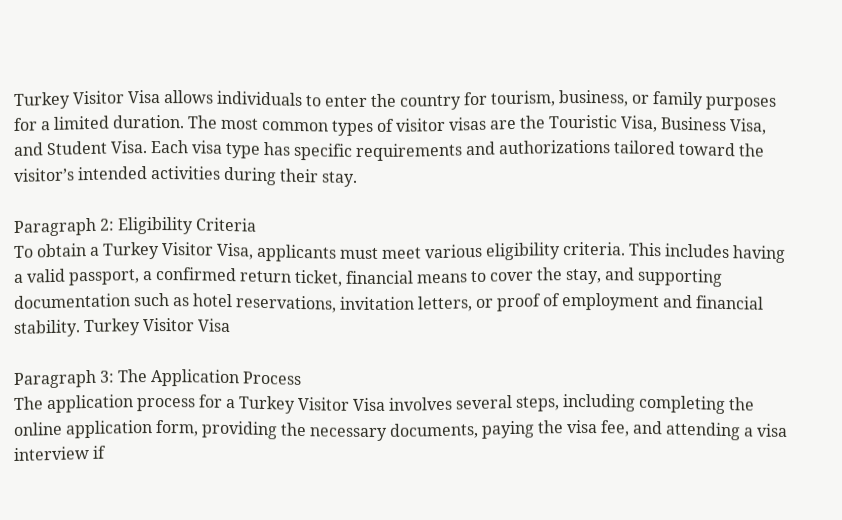Turkey Visitor Visa allows individuals to enter the country for tourism, business, or family purposes for a limited duration. The most common types of visitor visas are the Touristic Visa, Business Visa, and Student Visa. Each visa type has specific requirements and authorizations tailored toward the visitor’s intended activities during their stay.

Paragraph 2: Eligibility Criteria
To obtain a Turkey Visitor Visa, applicants must meet various eligibility criteria. This includes having a valid passport, a confirmed return ticket, financial means to cover the stay, and supporting documentation such as hotel reservations, invitation letters, or proof of employment and financial stability. Turkey Visitor Visa

Paragraph 3: The Application Process
The application process for a Turkey Visitor Visa involves several steps, including completing the online application form, providing the necessary documents, paying the visa fee, and attending a visa interview if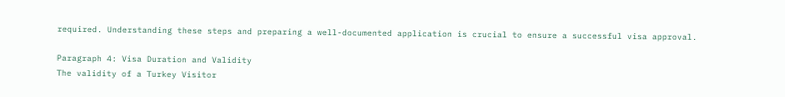required. Understanding these steps and preparing a well-documented application is crucial to ensure a successful visa approval.

Paragraph 4: Visa Duration and Validity
The validity of a Turkey Visitor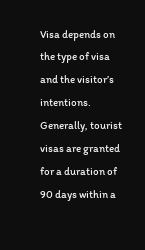Visa depends on the type of visa and the visitor’s intentions. Generally, tourist visas are granted for a duration of 90 days within a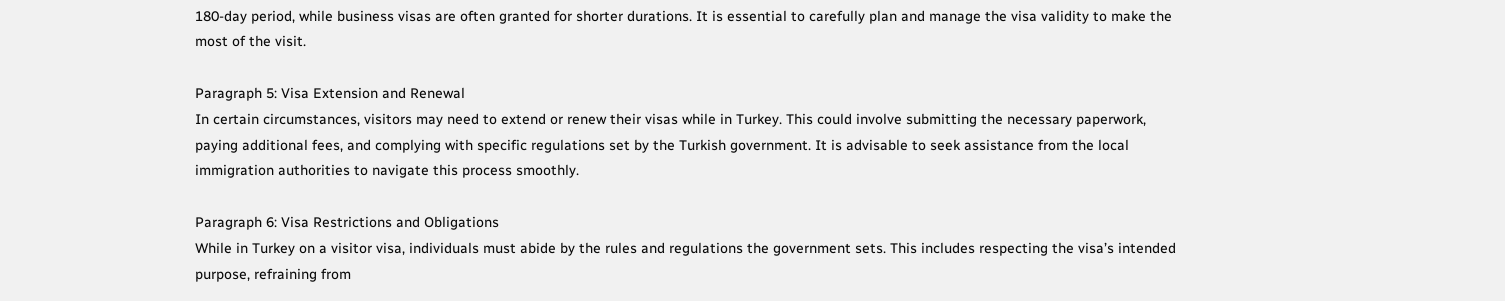180-day period, while business visas are often granted for shorter durations. It is essential to carefully plan and manage the visa validity to make the most of the visit.

Paragraph 5: Visa Extension and Renewal
In certain circumstances, visitors may need to extend or renew their visas while in Turkey. This could involve submitting the necessary paperwork, paying additional fees, and complying with specific regulations set by the Turkish government. It is advisable to seek assistance from the local immigration authorities to navigate this process smoothly.

Paragraph 6: Visa Restrictions and Obligations
While in Turkey on a visitor visa, individuals must abide by the rules and regulations the government sets. This includes respecting the visa’s intended purpose, refraining from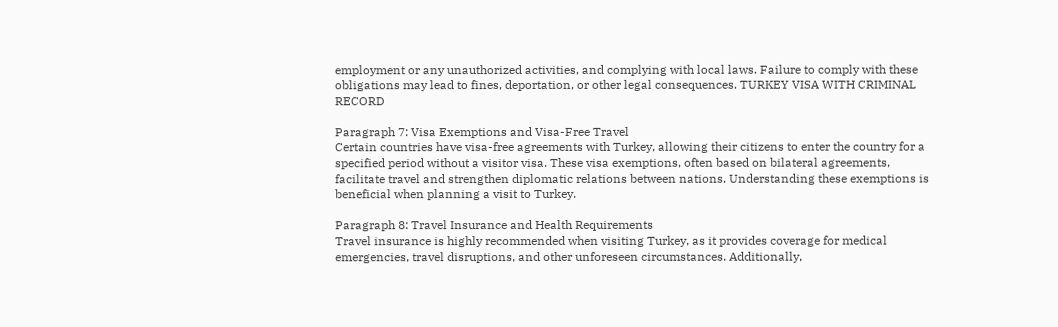employment or any unauthorized activities, and complying with local laws. Failure to comply with these obligations may lead to fines, deportation, or other legal consequences. TURKEY VISA WITH CRIMINAL RECORD

Paragraph 7: Visa Exemptions and Visa-Free Travel
Certain countries have visa-free agreements with Turkey, allowing their citizens to enter the country for a specified period without a visitor visa. These visa exemptions, often based on bilateral agreements, facilitate travel and strengthen diplomatic relations between nations. Understanding these exemptions is beneficial when planning a visit to Turkey.

Paragraph 8: Travel Insurance and Health Requirements
Travel insurance is highly recommended when visiting Turkey, as it provides coverage for medical emergencies, travel disruptions, and other unforeseen circumstances. Additionally,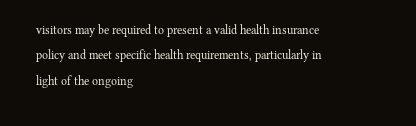visitors may be required to present a valid health insurance policy and meet specific health requirements, particularly in light of the ongoing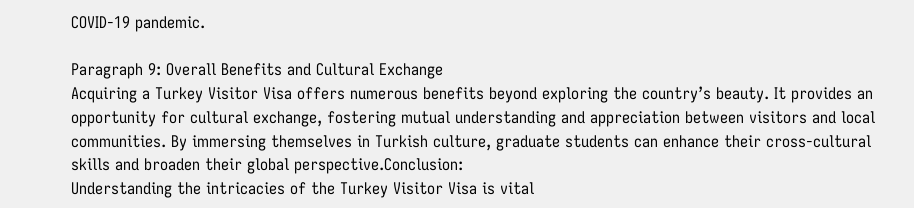COVID-19 pandemic.

Paragraph 9: Overall Benefits and Cultural Exchange
Acquiring a Turkey Visitor Visa offers numerous benefits beyond exploring the country’s beauty. It provides an opportunity for cultural exchange, fostering mutual understanding and appreciation between visitors and local communities. By immersing themselves in Turkish culture, graduate students can enhance their cross-cultural skills and broaden their global perspective.Conclusion:
Understanding the intricacies of the Turkey Visitor Visa is vital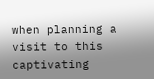when planning a visit to this captivating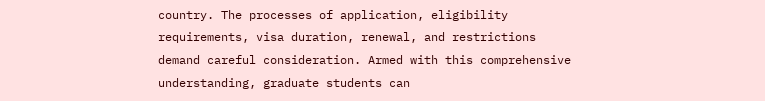country. The processes of application, eligibility requirements, visa duration, renewal, and restrictions demand careful consideration. Armed with this comprehensive understanding, graduate students can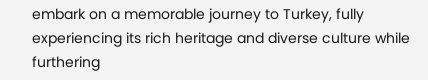embark on a memorable journey to Turkey, fully experiencing its rich heritage and diverse culture while furthering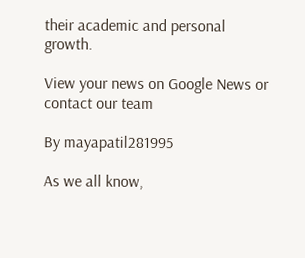their academic and personal growth.

View your news on Google News or contact our team

By mayapatil281995

As we all know,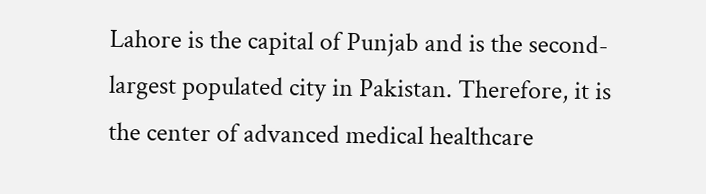Lahore is the capital of Punjab and is the second-largest populated city in Pakistan. Therefore, it is the center of advanced medical healthcare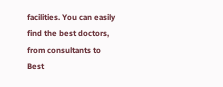facilities. You can easily find the best doctors, from consultants to Best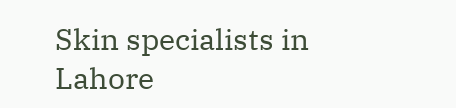Skin specialists in Lahore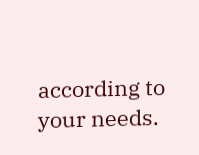according to your needs.